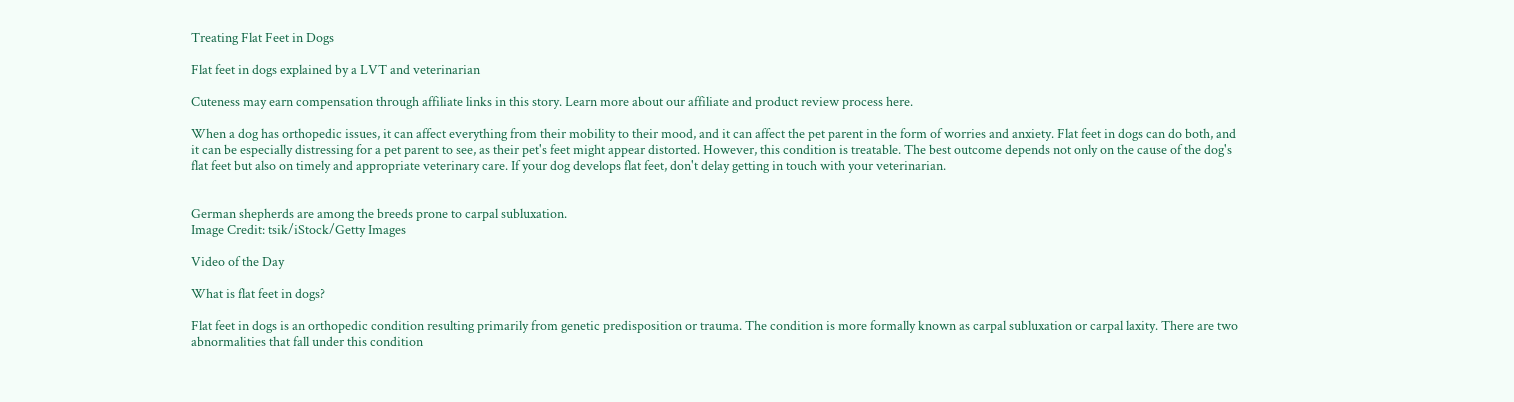Treating Flat Feet in Dogs

Flat feet in dogs explained by a LVT and veterinarian

Cuteness may earn compensation through affiliate links in this story. Learn more about our affiliate and product review process here.

When a dog has orthopedic issues, it can affect everything from their mobility to their mood, and it can affect the pet parent in the form of worries and anxiety. Flat feet in dogs can do both, and it can be especially distressing for a pet parent to see, as their pet's feet might appear distorted. However, this condition is treatable. The best outcome depends not only on the cause of the dog's flat feet but also on timely and appropriate veterinary care. If your dog develops flat feet, don't delay getting in touch with your veterinarian.


German shepherds are among the breeds prone to carpal subluxation.
Image Credit: tsik/iStock/Getty Images

Video of the Day

What is flat feet in dogs?

Flat feet in dogs is an orthopedic condition resulting primarily from genetic predisposition or trauma. The condition is more formally known as carpal subluxation or carpal laxity. There are two abnormalities that fall under this condition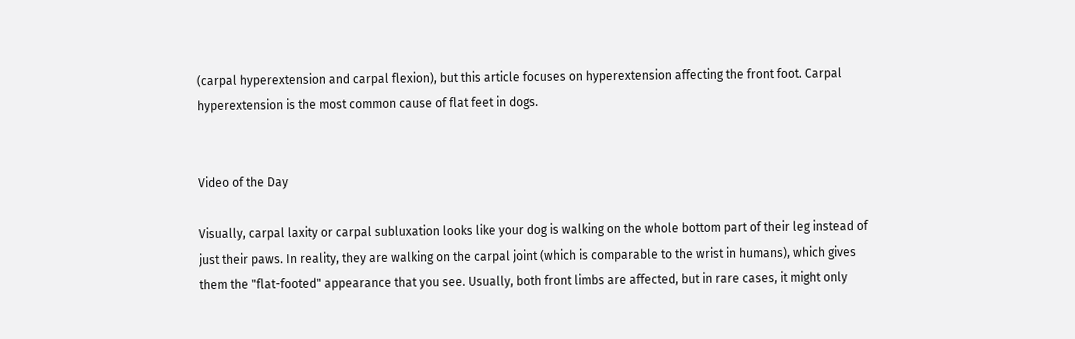(carpal hyperextension and carpal flexion), but this article focuses on hyperextension affecting the front foot. Carpal hyperextension is the most common cause of flat feet in dogs.


Video of the Day

Visually, carpal laxity or carpal subluxation looks like your dog is walking on the whole bottom part of their leg instead of just their paws. In reality, they are walking on the carpal joint (which is comparable to the wrist in humans), which gives them the "flat-footed" appearance that you see. Usually, both front limbs are affected, but in rare cases, it might only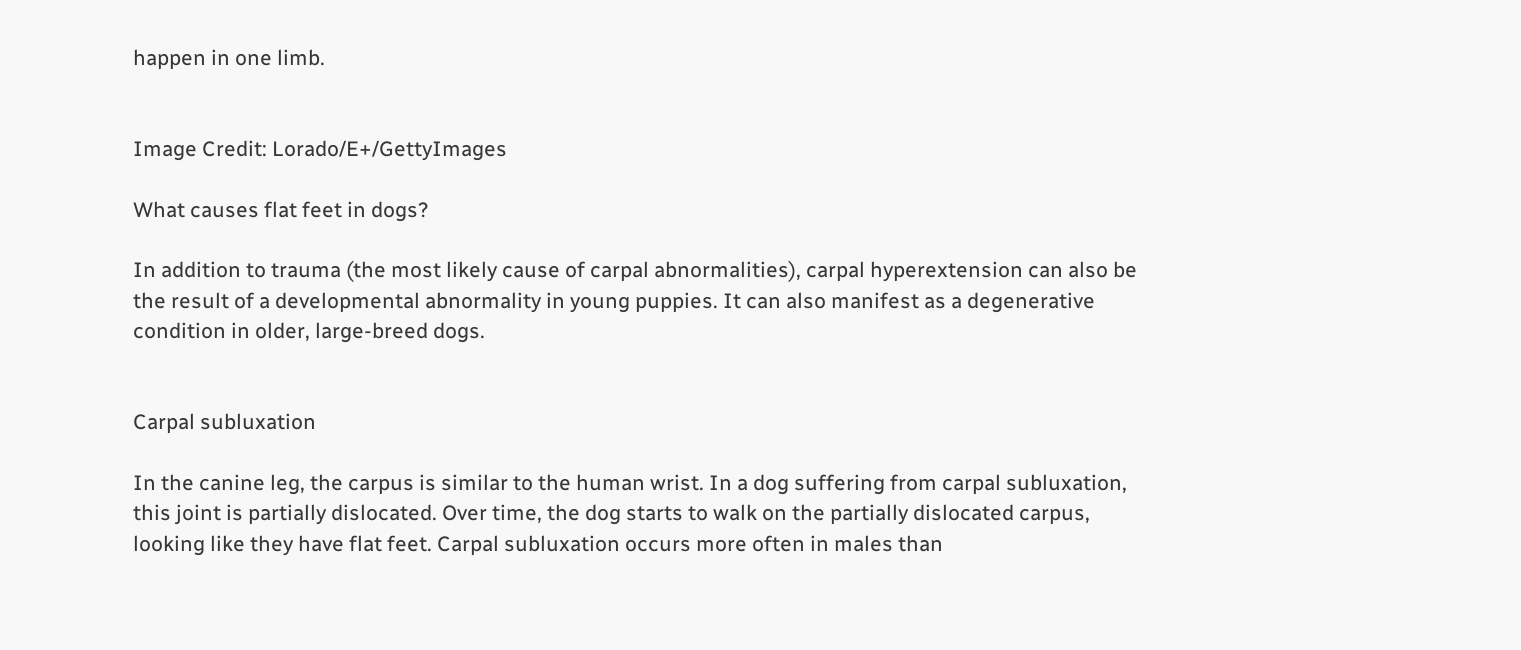happen in one limb.


Image Credit: Lorado/E+/GettyImages

What causes flat feet in dogs?

In addition to trauma (the most likely cause of carpal abnormalities), carpal hyperextension can also be the result of a developmental abnormality in young puppies. It can also manifest as a degenerative condition in older, large-breed dogs.


Carpal subluxation

In the canine leg, the carpus is similar to the human wrist. In a dog suffering from carpal subluxation, this joint is partially dislocated. Over time, the dog starts to walk on the partially dislocated carpus, looking like they have flat feet. Carpal subluxation occurs more often in males than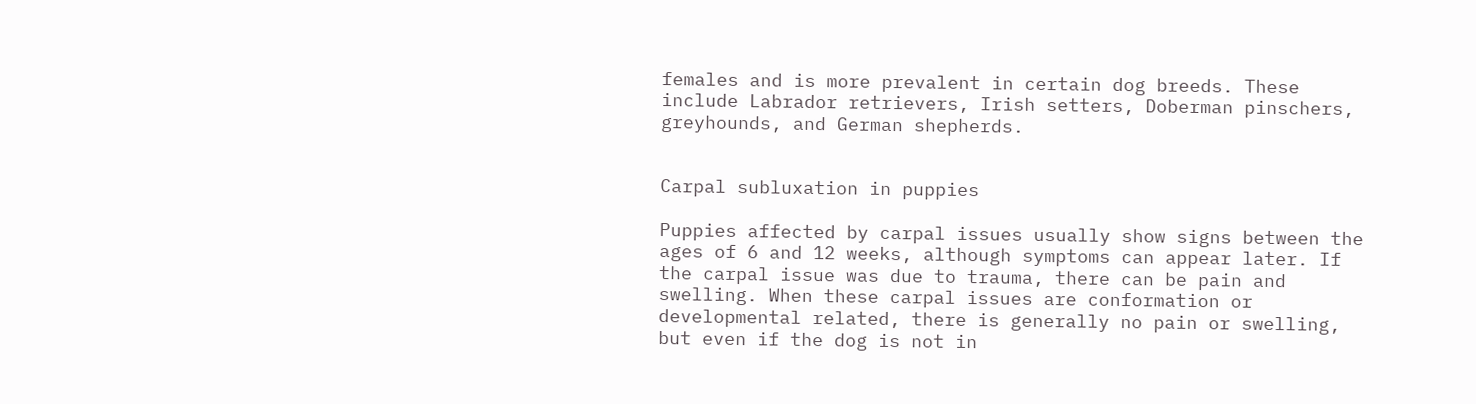females and is more prevalent in certain dog breeds. These include Labrador retrievers, Irish setters, Doberman pinschers, greyhounds, and German shepherds.


Carpal subluxation in puppies

Puppies affected by carpal issues usually show signs between the ages of 6 and 12 weeks, although symptoms can appear later. If the carpal issue was due to trauma, there can be pain and swelling. When these carpal issues are conformation or developmental related, there is generally no pain or swelling, but even if the dog is not in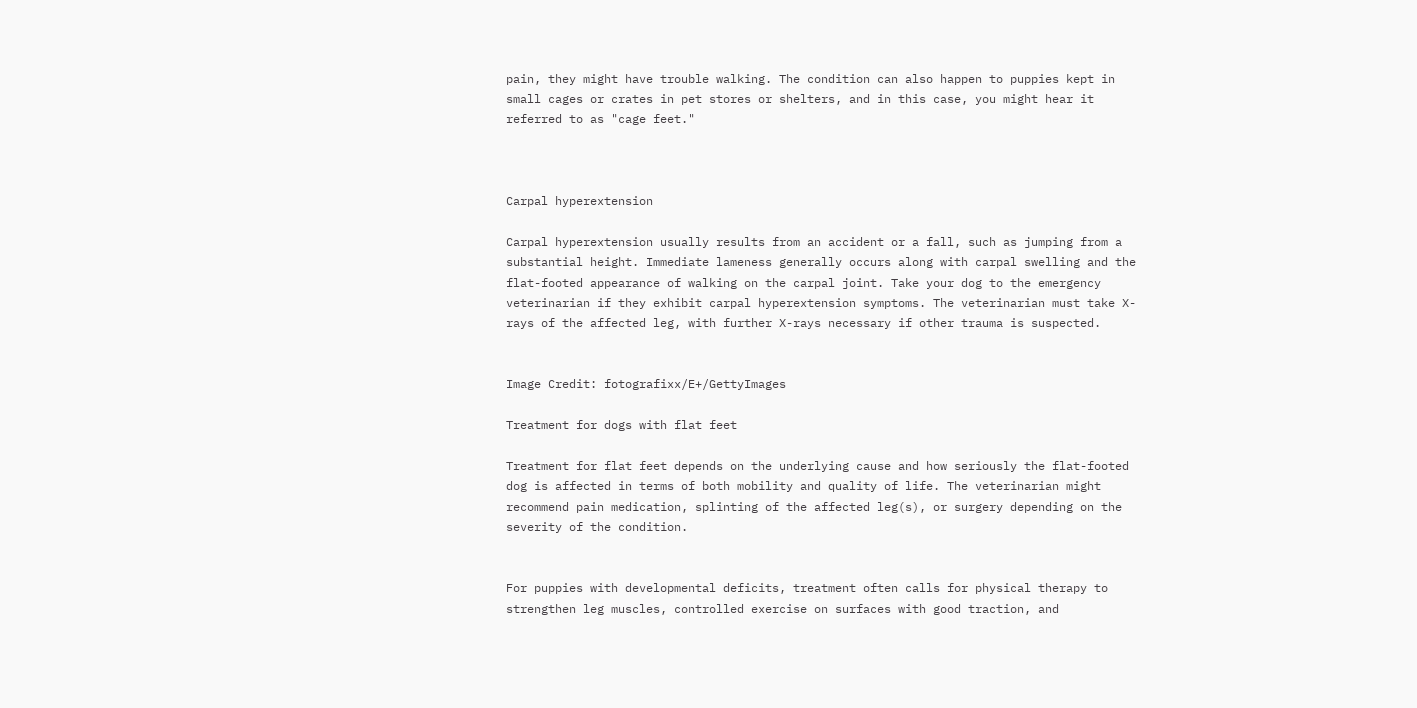pain, they might have trouble walking. The condition can also happen to puppies kept in small cages or crates in pet stores or shelters, and in this case, you might hear it referred to as "cage feet."



Carpal hyperextension

Carpal hyperextension usually results from an accident or a fall, such as jumping from a substantial height. Immediate lameness generally occurs along with carpal swelling and the flat-footed appearance of walking on the carpal joint. Take your dog to the emergency veterinarian if they exhibit carpal hyperextension symptoms. The veterinarian must take X-rays of the affected leg, with further X-rays necessary if other trauma is suspected.


Image Credit: fotografixx/E+/GettyImages

Treatment for dogs with flat feet

Treatment for flat feet depends on the underlying cause and how seriously the flat-footed dog is affected in terms of both mobility and quality of life. The veterinarian might recommend pain medication, splinting of the affected leg(s), or surgery depending on the severity of the condition.


For puppies with developmental deficits, treatment often calls for physical therapy to strengthen leg muscles, controlled exercise on surfaces with good traction, and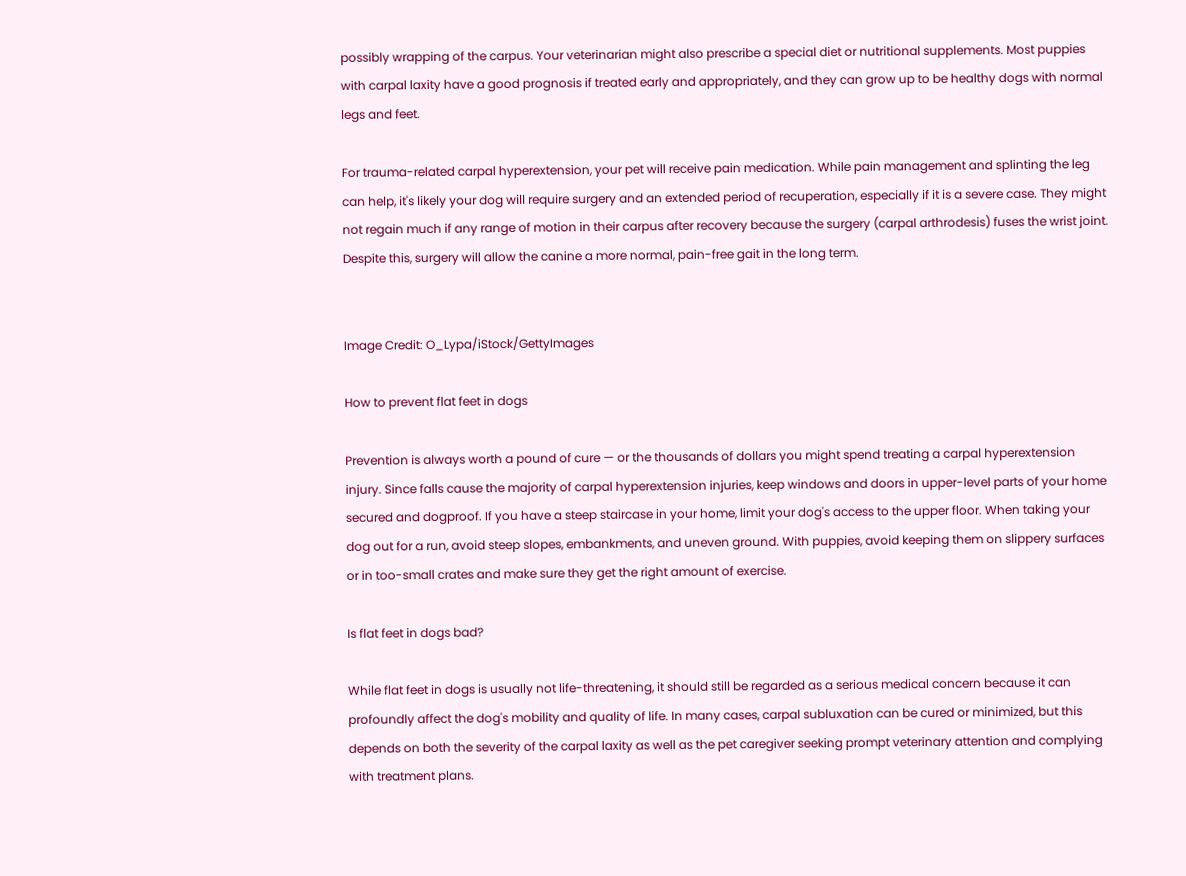possibly wrapping of the carpus. Your veterinarian might also prescribe a special diet or nutritional supplements. Most puppies with carpal laxity have a good prognosis if treated early and appropriately, and they can grow up to be healthy dogs with normal legs and feet.

For trauma-related carpal hyperextension, your pet will receive pain medication. While pain management and splinting the leg can help, it's likely your dog will require surgery and an extended period of recuperation, especially if it is a severe case. They might not regain much if any range of motion in their carpus after recovery because the surgery (carpal arthrodesis) fuses the wrist joint. Despite this, surgery will allow the canine a more normal, pain-free gait in the long term.


Image Credit: O_Lypa/iStock/GettyImages

How to prevent flat feet in dogs

Prevention is always worth a pound of cure — or the thousands of dollars you might spend treating a carpal hyperextension injury. Since falls cause the majority of carpal hyperextension injuries, keep windows and doors in upper-level parts of your home secured and dogproof. If you have a steep staircase in your home, limit your dog's access to the upper floor. When taking your dog out for a run, avoid steep slopes, embankments, and uneven ground. With puppies, avoid keeping them on slippery surfaces or in too-small crates and make sure they get the right amount of exercise.

Is flat feet in dogs bad?

While flat feet in dogs is usually not life-threatening, it should still be regarded as a serious medical concern because it can profoundly affect the dog's mobility and quality of life. In many cases, carpal subluxation can be cured or minimized, but this depends on both the severity of the carpal laxity as well as the pet caregiver seeking prompt veterinary attention and complying with treatment plans.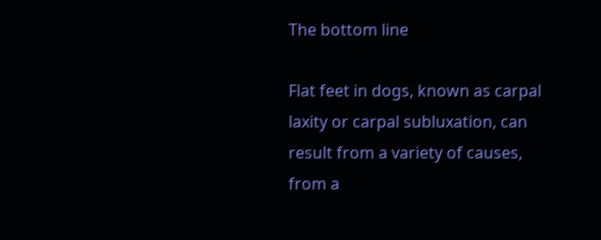The bottom line

Flat feet in dogs, known as carpal laxity or carpal subluxation, can result from a variety of causes, from a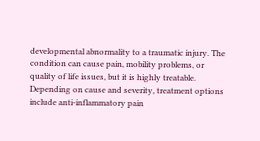developmental abnormality to a traumatic injury. The condition can cause pain, mobility problems, or quality of life issues, but it is highly treatable. Depending on cause and severity, treatment options include anti-inflammatory pain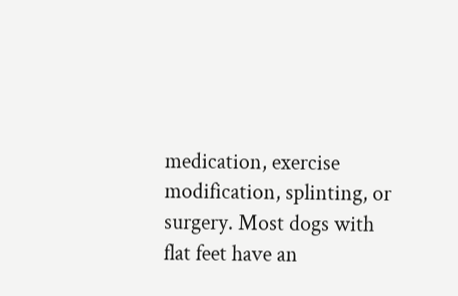medication, exercise modification, splinting, or surgery. Most dogs with flat feet have an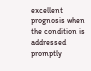excellent prognosis when the condition is addressed promptly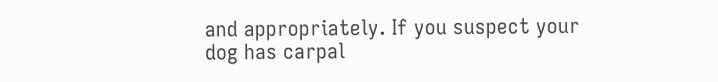and appropriately. If you suspect your dog has carpal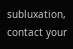subluxation, contact your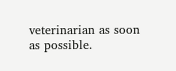veterinarian as soon as possible.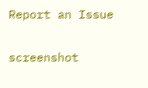Report an Issue

screenshot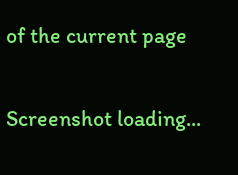of the current page

Screenshot loading...